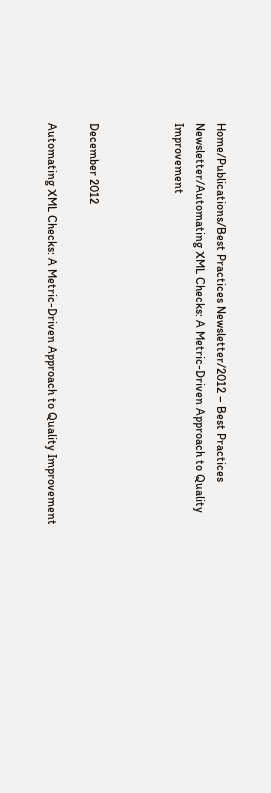Home/Publications/Best Practices Newsletter/2012 – Best Practices Newsletter/Automating XML Checks: A Metric-Driven Approach to Quality Improvement



December 2012

Automating XML Checks: A Metric-Driven Approach to Quality Improvement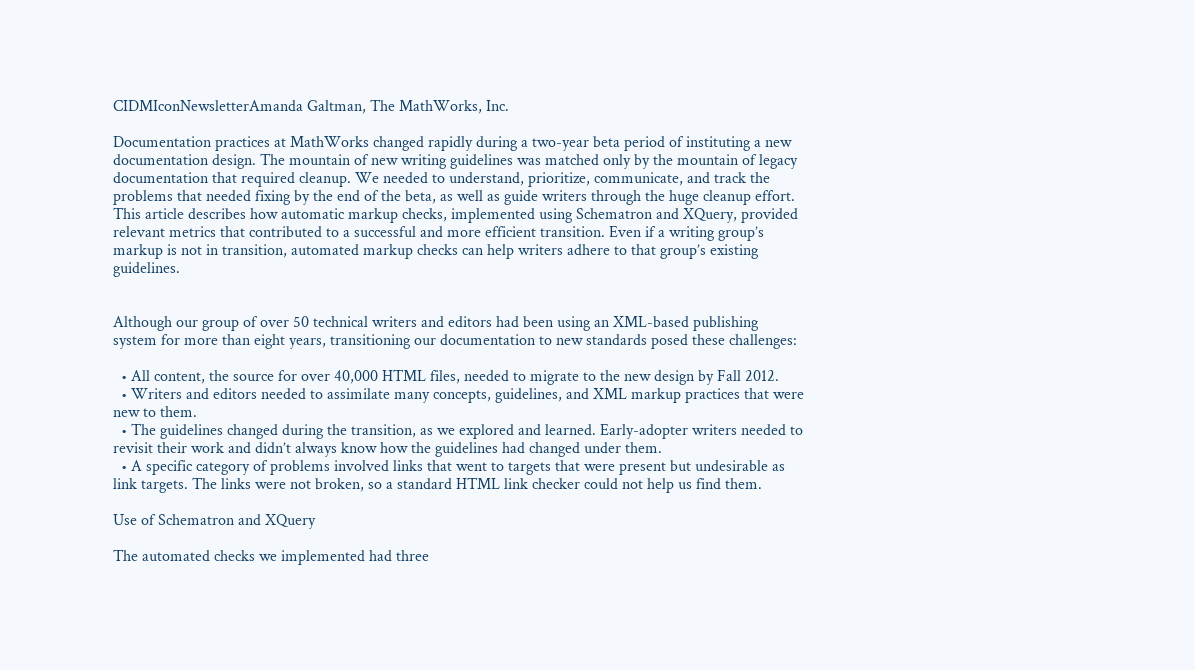CIDMIconNewsletterAmanda Galtman, The MathWorks, Inc.

Documentation practices at MathWorks changed rapidly during a two-year beta period of instituting a new documentation design. The mountain of new writing guidelines was matched only by the mountain of legacy documentation that required cleanup. We needed to understand, prioritize, communicate, and track the problems that needed fixing by the end of the beta, as well as guide writers through the huge cleanup effort. This article describes how automatic markup checks, implemented using Schematron and XQuery, provided relevant metrics that contributed to a successful and more efficient transition. Even if a writing group’s markup is not in transition, automated markup checks can help writers adhere to that group’s existing guidelines.


Although our group of over 50 technical writers and editors had been using an XML-based publishing system for more than eight years, transitioning our documentation to new standards posed these challenges:

  • All content, the source for over 40,000 HTML files, needed to migrate to the new design by Fall 2012.
  • Writers and editors needed to assimilate many concepts, guidelines, and XML markup practices that were new to them.
  • The guidelines changed during the transition, as we explored and learned. Early-adopter writers needed to revisit their work and didn’t always know how the guidelines had changed under them.
  • A specific category of problems involved links that went to targets that were present but undesirable as link targets. The links were not broken, so a standard HTML link checker could not help us find them.

Use of Schematron and XQuery

The automated checks we implemented had three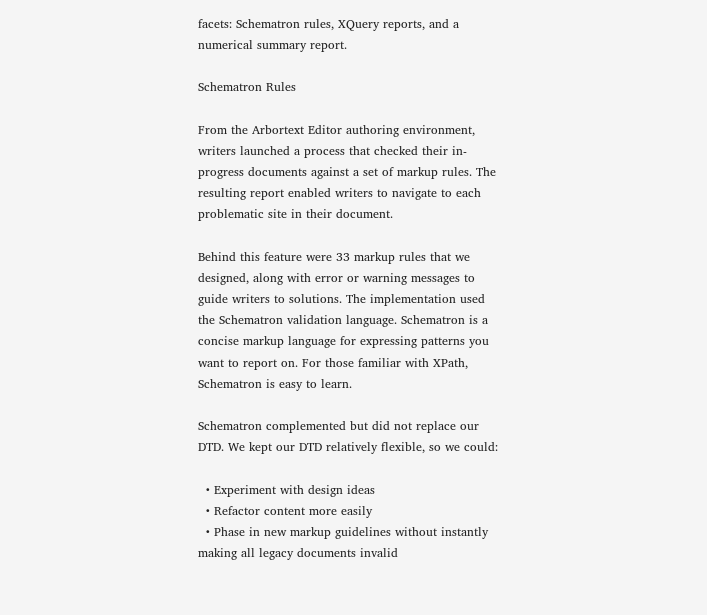facets: Schematron rules, XQuery reports, and a numerical summary report.

Schematron Rules

From the Arbortext Editor authoring environment, writers launched a process that checked their in-progress documents against a set of markup rules. The resulting report enabled writers to navigate to each problematic site in their document.

Behind this feature were 33 markup rules that we designed, along with error or warning messages to guide writers to solutions. The implementation used the Schematron validation language. Schematron is a concise markup language for expressing patterns you want to report on. For those familiar with XPath, Schematron is easy to learn.

Schematron complemented but did not replace our DTD. We kept our DTD relatively flexible, so we could:

  • Experiment with design ideas
  • Refactor content more easily
  • Phase in new markup guidelines without instantly making all legacy documents invalid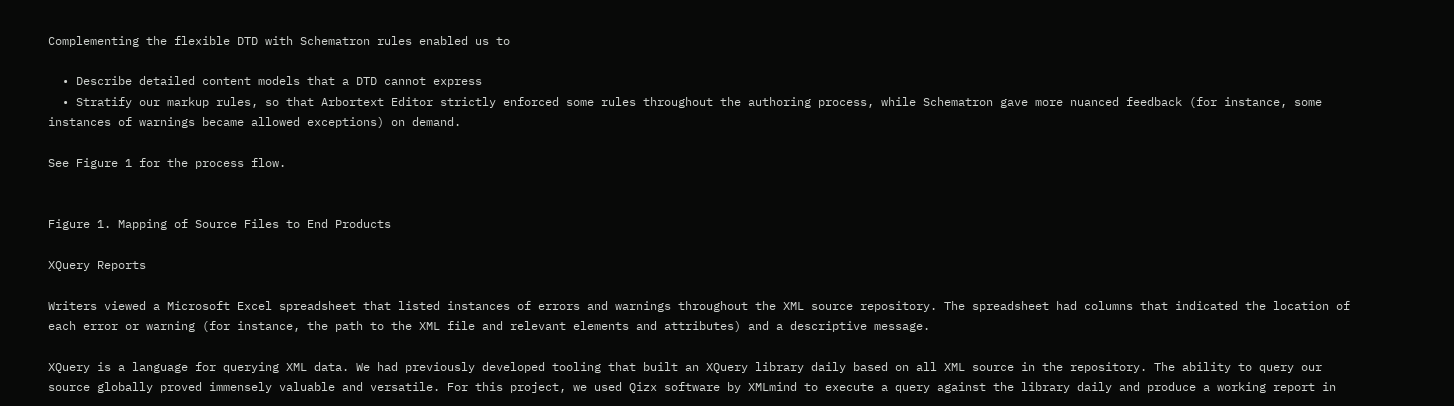Complementing the flexible DTD with Schematron rules enabled us to

  • Describe detailed content models that a DTD cannot express
  • Stratify our markup rules, so that Arbortext Editor strictly enforced some rules throughout the authoring process, while Schematron gave more nuanced feedback (for instance, some instances of warnings became allowed exceptions) on demand.

See Figure 1 for the process flow.


Figure 1. Mapping of Source Files to End Products

XQuery Reports

Writers viewed a Microsoft Excel spreadsheet that listed instances of errors and warnings throughout the XML source repository. The spreadsheet had columns that indicated the location of each error or warning (for instance, the path to the XML file and relevant elements and attributes) and a descriptive message.

XQuery is a language for querying XML data. We had previously developed tooling that built an XQuery library daily based on all XML source in the repository. The ability to query our source globally proved immensely valuable and versatile. For this project, we used Qizx software by XMLmind to execute a query against the library daily and produce a working report in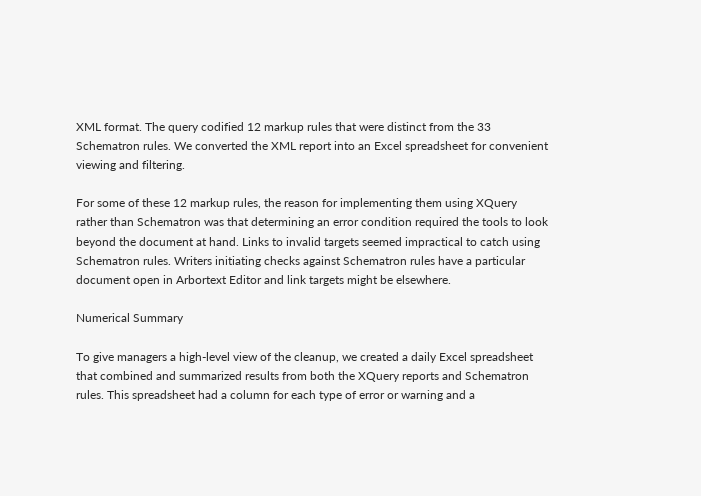XML format. The query codified 12 markup rules that were distinct from the 33 Schematron rules. We converted the XML report into an Excel spreadsheet for convenient viewing and filtering.

For some of these 12 markup rules, the reason for implementing them using XQuery rather than Schematron was that determining an error condition required the tools to look beyond the document at hand. Links to invalid targets seemed impractical to catch using Schematron rules. Writers initiating checks against Schematron rules have a particular document open in Arbortext Editor and link targets might be elsewhere.

Numerical Summary

To give managers a high-level view of the cleanup, we created a daily Excel spreadsheet that combined and summarized results from both the XQuery reports and Schematron rules. This spreadsheet had a column for each type of error or warning and a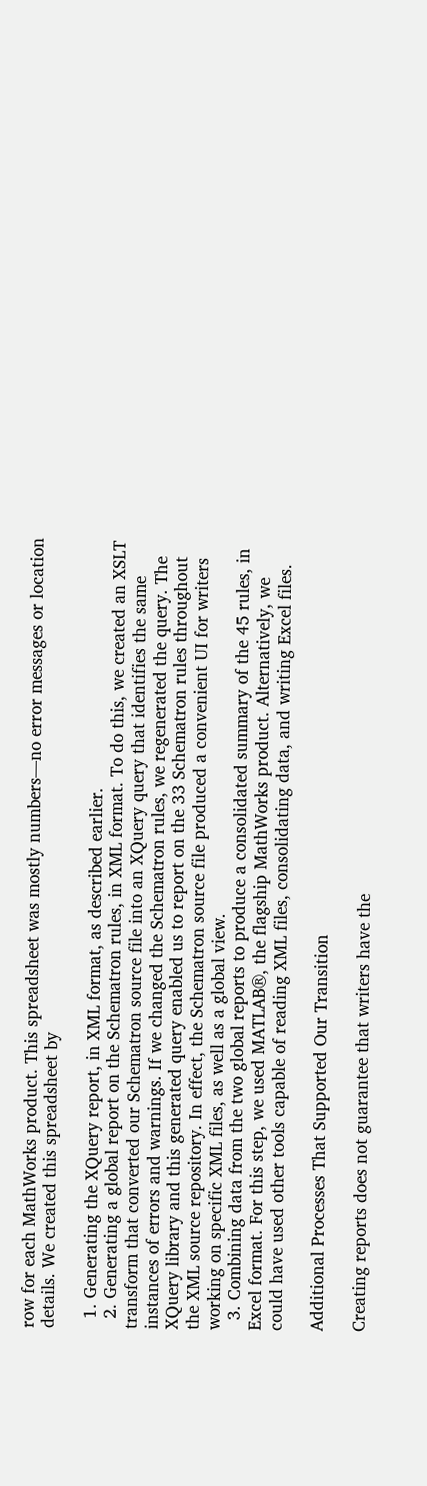row for each MathWorks product. This spreadsheet was mostly numbers—no error messages or location details. We created this spreadsheet by

  1. Generating the XQuery report, in XML format, as described earlier.
  2. Generating a global report on the Schematron rules, in XML format. To do this, we created an XSLT transform that converted our Schematron source file into an XQuery query that identifies the same instances of errors and warnings. If we changed the Schematron rules, we regenerated the query. The XQuery library and this generated query enabled us to report on the 33 Schematron rules throughout the XML source repository. In effect, the Schematron source file produced a convenient UI for writers working on specific XML files, as well as a global view.
  3. Combining data from the two global reports to produce a consolidated summary of the 45 rules, in Excel format. For this step, we used MATLAB®, the flagship MathWorks product. Alternatively, we could have used other tools capable of reading XML files, consolidating data, and writing Excel files.

Additional Processes That Supported Our Transition

Creating reports does not guarantee that writers have the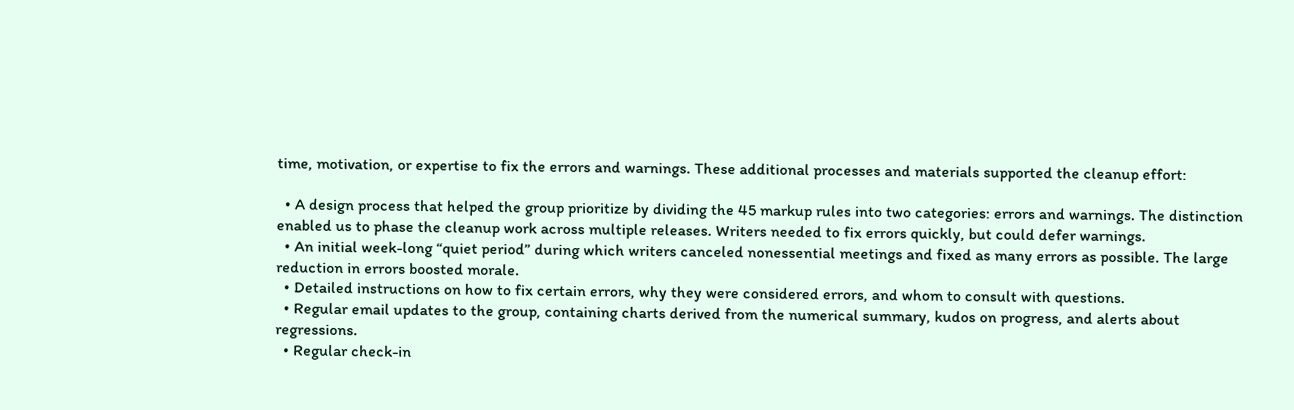time, motivation, or expertise to fix the errors and warnings. These additional processes and materials supported the cleanup effort:

  • A design process that helped the group prioritize by dividing the 45 markup rules into two categories: errors and warnings. The distinction enabled us to phase the cleanup work across multiple releases. Writers needed to fix errors quickly, but could defer warnings.
  • An initial week-long “quiet period” during which writers canceled nonessential meetings and fixed as many errors as possible. The large reduction in errors boosted morale.
  • Detailed instructions on how to fix certain errors, why they were considered errors, and whom to consult with questions.
  • Regular email updates to the group, containing charts derived from the numerical summary, kudos on progress, and alerts about regressions.
  • Regular check-in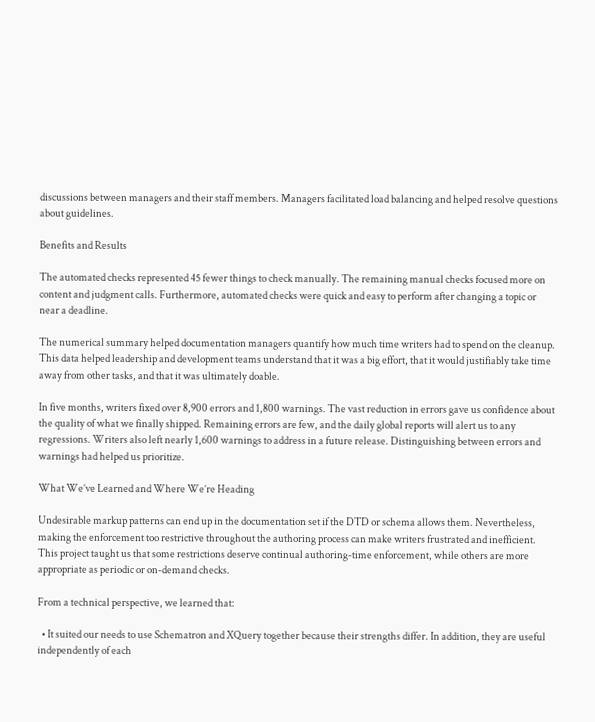discussions between managers and their staff members. Managers facilitated load balancing and helped resolve questions about guidelines.

Benefits and Results

The automated checks represented 45 fewer things to check manually. The remaining manual checks focused more on content and judgment calls. Furthermore, automated checks were quick and easy to perform after changing a topic or near a deadline.

The numerical summary helped documentation managers quantify how much time writers had to spend on the cleanup. This data helped leadership and development teams understand that it was a big effort, that it would justifiably take time away from other tasks, and that it was ultimately doable.

In five months, writers fixed over 8,900 errors and 1,800 warnings. The vast reduction in errors gave us confidence about the quality of what we finally shipped. Remaining errors are few, and the daily global reports will alert us to any regressions. Writers also left nearly 1,600 warnings to address in a future release. Distinguishing between errors and warnings had helped us prioritize.

What We’ve Learned and Where We’re Heading

Undesirable markup patterns can end up in the documentation set if the DTD or schema allows them. Nevertheless, making the enforcement too restrictive throughout the authoring process can make writers frustrated and inefficient. This project taught us that some restrictions deserve continual authoring-time enforcement, while others are more appropriate as periodic or on-demand checks.

From a technical perspective, we learned that:

  • It suited our needs to use Schematron and XQuery together because their strengths differ. In addition, they are useful independently of each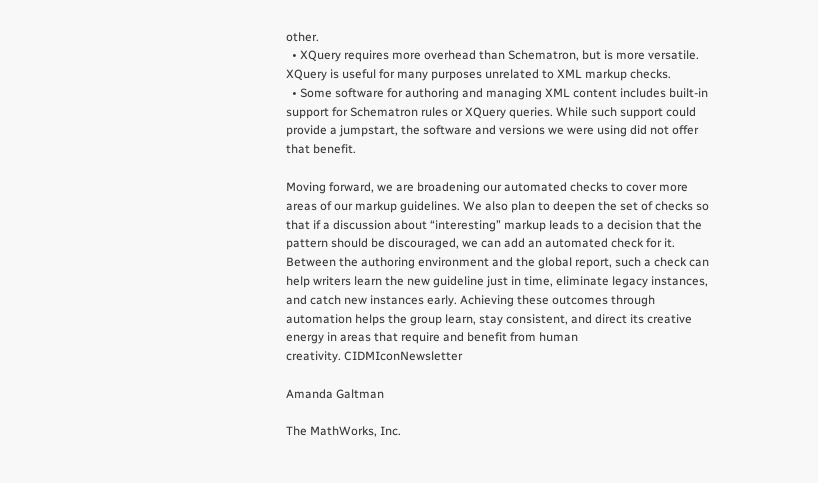other.
  • XQuery requires more overhead than Schematron, but is more versatile. XQuery is useful for many purposes unrelated to XML markup checks.
  • Some software for authoring and managing XML content includes built-in support for Schematron rules or XQuery queries. While such support could provide a jumpstart, the software and versions we were using did not offer that benefit.

Moving forward, we are broadening our automated checks to cover more areas of our markup guidelines. We also plan to deepen the set of checks so that if a discussion about “interesting” markup leads to a decision that the pattern should be discouraged, we can add an automated check for it. Between the authoring environment and the global report, such a check can help writers learn the new guideline just in time, eliminate legacy instances, and catch new instances early. Achieving these outcomes through automation helps the group learn, stay consistent, and direct its creative energy in areas that require and benefit from human
creativity. CIDMIconNewsletter

Amanda Galtman

The MathWorks, Inc.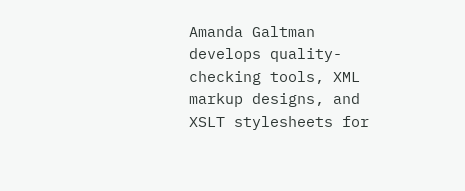Amanda Galtman develops quality-checking tools, XML markup designs, and XSLT stylesheets for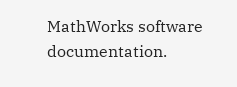MathWorks software documentation.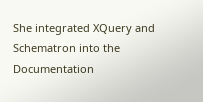She integrated XQuery and Schematron into the Documentation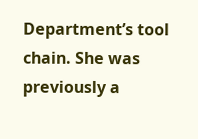Department’s tool chain. She was previously a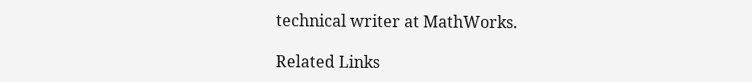technical writer at MathWorks.

Related Links